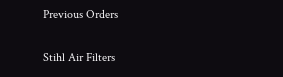Previous Orders

Stihl Air Filters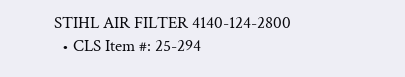STIHL AIR FILTER 4140-124-2800
  • CLS Item #: 25-294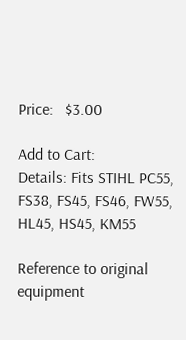Price:   $3.00

Add to Cart:
Details: Fits STIHL PC55, FS38, FS45, FS46, FW55, HL45, HS45, KM55

Reference to original equipment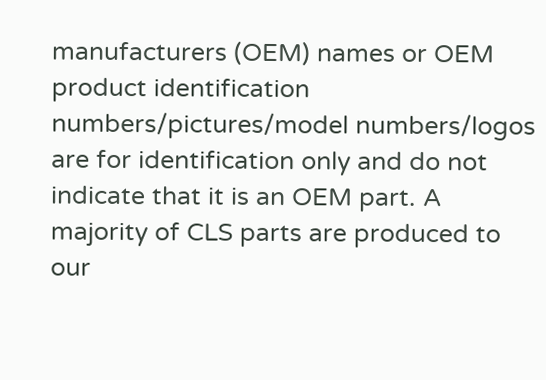manufacturers (OEM) names or OEM product identification numbers/pictures/model numbers/logos are for identification only and do not indicate that it is an OEM part. A majority of CLS parts are produced to our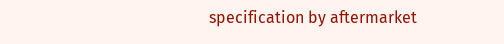specification by aftermarket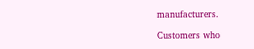manufacturers.

Customers who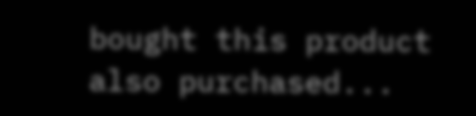bought this product also purchased...